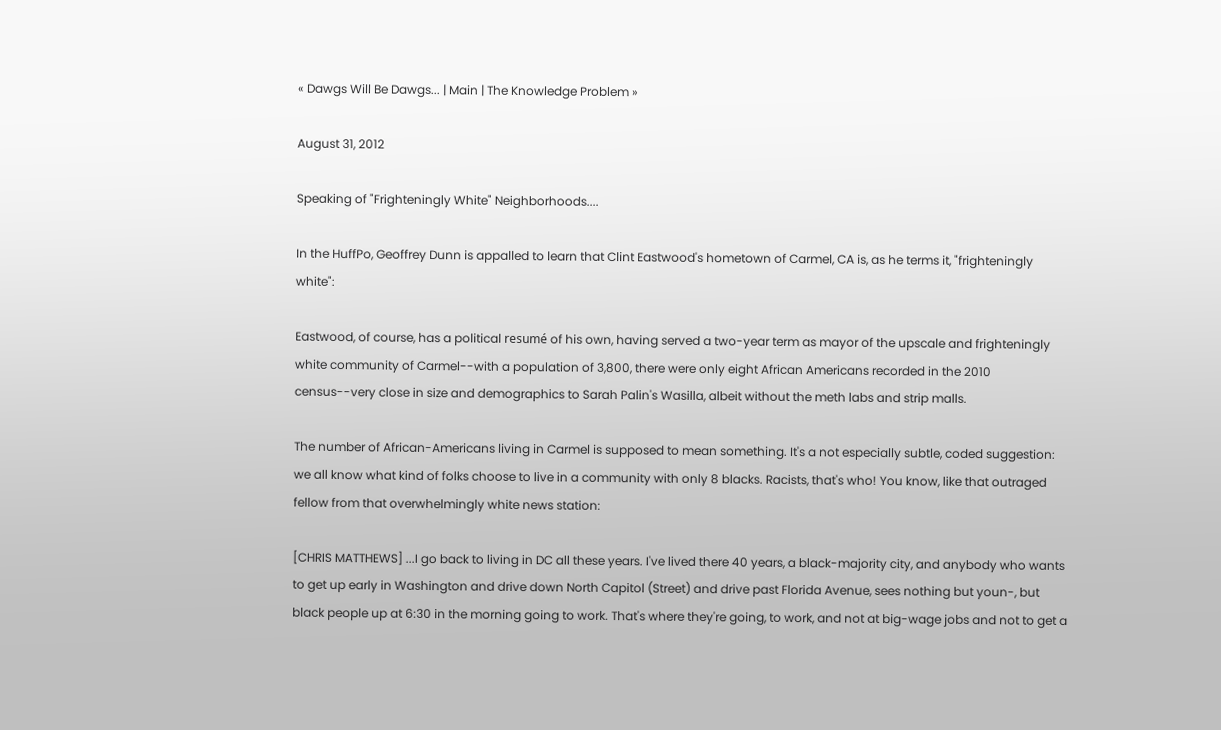« Dawgs Will Be Dawgs... | Main | The Knowledge Problem »

August 31, 2012

Speaking of "Frighteningly White" Neighborhoods....

In the HuffPo, Geoffrey Dunn is appalled to learn that Clint Eastwood's hometown of Carmel, CA is, as he terms it, "frighteningly white":

Eastwood, of course, has a political resumé of his own, having served a two-year term as mayor of the upscale and frighteningly white community of Carmel--with a population of 3,800, there were only eight African Americans recorded in the 2010 census--very close in size and demographics to Sarah Palin's Wasilla, albeit without the meth labs and strip malls.

The number of African-Americans living in Carmel is supposed to mean something. It's a not especially subtle, coded suggestion: we all know what kind of folks choose to live in a community with only 8 blacks. Racists, that's who! You know, like that outraged fellow from that overwhelmingly white news station:

[CHRIS MATTHEWS] ...I go back to living in DC all these years. I've lived there 40 years, a black-majority city, and anybody who wants to get up early in Washington and drive down North Capitol (Street) and drive past Florida Avenue, sees nothing but youn-, but black people up at 6:30 in the morning going to work. That's where they're going, to work, and not at big-wage jobs and not to get a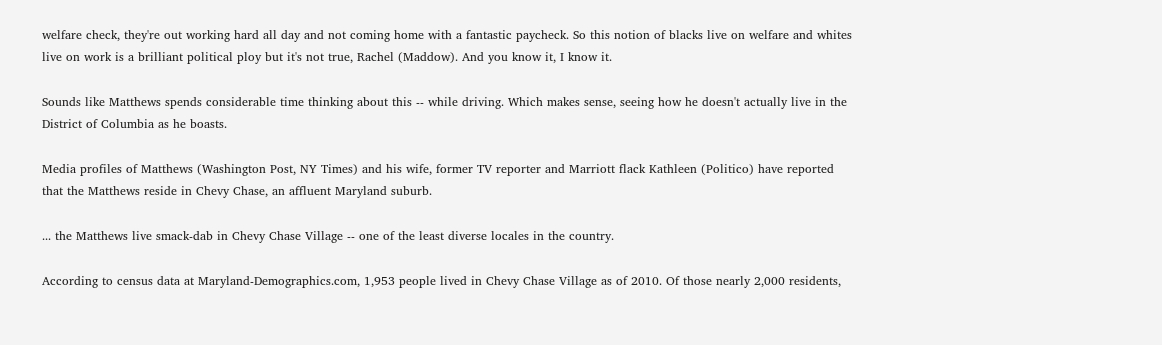welfare check, they're out working hard all day and not coming home with a fantastic paycheck. So this notion of blacks live on welfare and whites live on work is a brilliant political ploy but it's not true, Rachel (Maddow). And you know it, I know it.

Sounds like Matthews spends considerable time thinking about this -- while driving. Which makes sense, seeing how he doesn't actually live in the District of Columbia as he boasts.

Media profiles of Matthews (Washington Post, NY Times) and his wife, former TV reporter and Marriott flack Kathleen (Politico) have reported that the Matthews reside in Chevy Chase, an affluent Maryland suburb.

... the Matthews live smack-dab in Chevy Chase Village -- one of the least diverse locales in the country.

According to census data at Maryland-Demographics.com, 1,953 people lived in Chevy Chase Village as of 2010. Of those nearly 2,000 residents,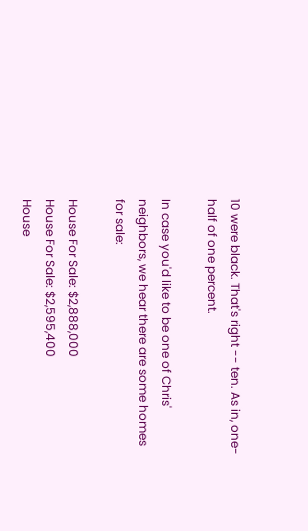10 were black. That's right -- ten. As in, one-half of one percent.

In case you'd like to be one of Chris' neighbors, we hear there are some homes for sale:

House For Sale: $2,888,000
House For Sale: $2,595,400
House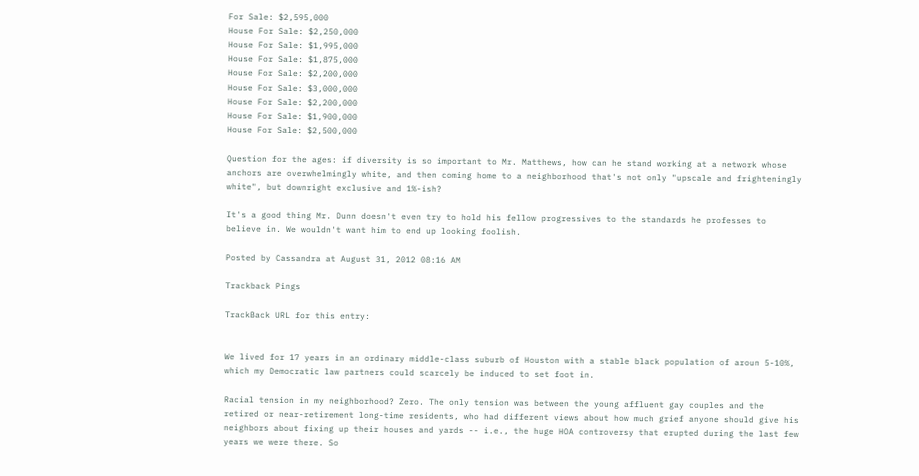For Sale: $2,595,000
House For Sale: $2,250,000
House For Sale: $1,995,000
House For Sale: $1,875,000
House For Sale: $2,200,000
House For Sale: $3,000,000
House For Sale: $2,200,000
House For Sale: $1,900,000
House For Sale: $2,500,000

Question for the ages: if diversity is so important to Mr. Matthews, how can he stand working at a network whose anchors are overwhelmingly white, and then coming home to a neighborhood that's not only "upscale and frighteningly white", but downright exclusive and 1%-ish?

It's a good thing Mr. Dunn doesn't even try to hold his fellow progressives to the standards he professes to believe in. We wouldn't want him to end up looking foolish.

Posted by Cassandra at August 31, 2012 08:16 AM

Trackback Pings

TrackBack URL for this entry:


We lived for 17 years in an ordinary middle-class suburb of Houston with a stable black population of aroun 5-10%, which my Democratic law partners could scarcely be induced to set foot in.

Racial tension in my neighborhood? Zero. The only tension was between the young affluent gay couples and the retired or near-retirement long-time residents, who had different views about how much grief anyone should give his neighbors about fixing up their houses and yards -- i.e., the huge HOA controversy that erupted during the last few years we were there. So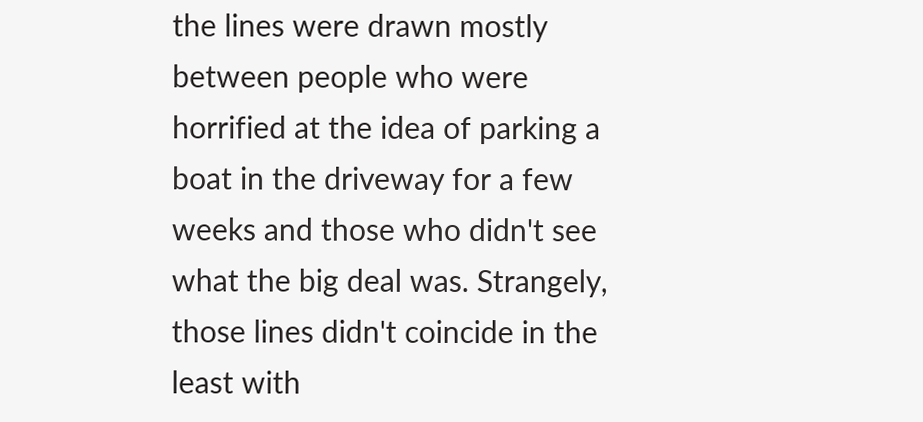the lines were drawn mostly between people who were horrified at the idea of parking a boat in the driveway for a few weeks and those who didn't see what the big deal was. Strangely, those lines didn't coincide in the least with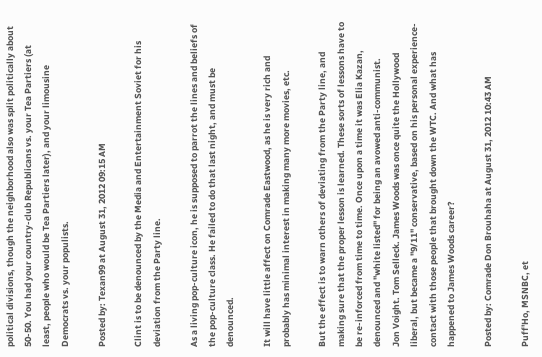political divisions, though the neighborhood also was split politically about 50-50. You had your country-club Republicans vs. your Tea Partiers (at least, people who would be Tea Partiers later), and your limousine Democrats vs. your populists.

Posted by: Texan99 at August 31, 2012 09:15 AM

Clint is to be denounced by the Media and Entertainment Soviet for his deviation from the Party line.

As a living pop-culture icon, he is supposed to parrot the lines and beliefs of the pop-culture class. He failed to do that last night, and must be denounced.

It will have little affect on Comrade Eastwood, as he is very rich and probably has minimal interest in making many more movies, etc.

But the effect is to warn others of deviating from the Party line, and making sure that the proper lesson is learned. These sorts of lessons have to be re-inforced from time to time. Once upon a time it was Elia Kazan, denounced and "white listed" for being an avowed anti-communist.
Jon Voight. Tom Selleck. James Woods was once quite the Hollywood liberal, but became a "9/11" conservative, based on his personal experience-contact with those people that brought down the WTC. And what has happened to James Woods career?

Posted by: Comrade Don Brouhaha at August 31, 2012 10:43 AM

Puff'Ho, MSNBC, et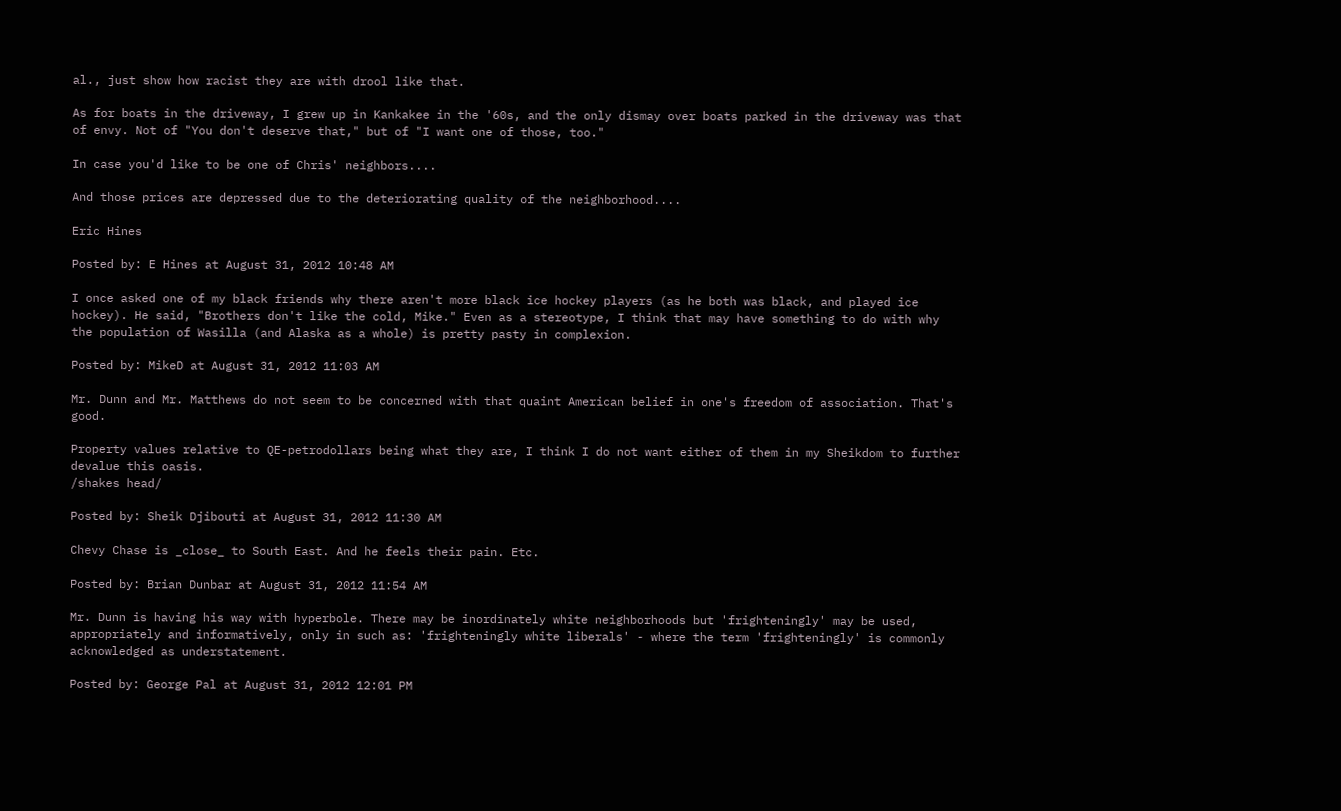al., just show how racist they are with drool like that.

As for boats in the driveway, I grew up in Kankakee in the '60s, and the only dismay over boats parked in the driveway was that of envy. Not of "You don't deserve that," but of "I want one of those, too."

In case you'd like to be one of Chris' neighbors....

And those prices are depressed due to the deteriorating quality of the neighborhood....

Eric Hines

Posted by: E Hines at August 31, 2012 10:48 AM

I once asked one of my black friends why there aren't more black ice hockey players (as he both was black, and played ice hockey). He said, "Brothers don't like the cold, Mike." Even as a stereotype, I think that may have something to do with why the population of Wasilla (and Alaska as a whole) is pretty pasty in complexion.

Posted by: MikeD at August 31, 2012 11:03 AM

Mr. Dunn and Mr. Matthews do not seem to be concerned with that quaint American belief in one's freedom of association. That's good.

Property values relative to QE-petrodollars being what they are, I think I do not want either of them in my Sheikdom to further devalue this oasis.
/shakes head/

Posted by: Sheik Djibouti at August 31, 2012 11:30 AM

Chevy Chase is _close_ to South East. And he feels their pain. Etc.

Posted by: Brian Dunbar at August 31, 2012 11:54 AM

Mr. Dunn is having his way with hyperbole. There may be inordinately white neighborhoods but 'frighteningly' may be used, appropriately and informatively, only in such as: 'frighteningly white liberals' - where the term 'frighteningly' is commonly acknowledged as understatement.

Posted by: George Pal at August 31, 2012 12:01 PM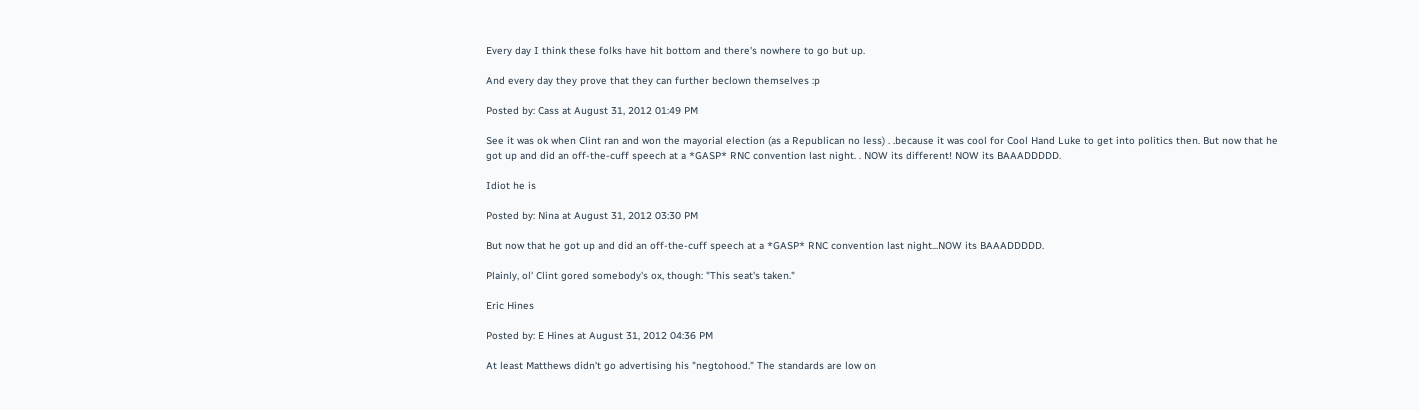Every day I think these folks have hit bottom and there's nowhere to go but up.

And every day they prove that they can further beclown themselves :p

Posted by: Cass at August 31, 2012 01:49 PM

See it was ok when Clint ran and won the mayorial election (as a Republican no less) . .because it was cool for Cool Hand Luke to get into politics then. But now that he got up and did an off-the-cuff speech at a *GASP* RNC convention last night. . NOW its different! NOW its BAAADDDDD.

Idiot he is

Posted by: Nina at August 31, 2012 03:30 PM

But now that he got up and did an off-the-cuff speech at a *GASP* RNC convention last night...NOW its BAAADDDDD.

Plainly, ol' Clint gored somebody's ox, though: "This seat's taken."

Eric Hines

Posted by: E Hines at August 31, 2012 04:36 PM

At least Matthews didn't go advertising his "negtohood." The standards are low on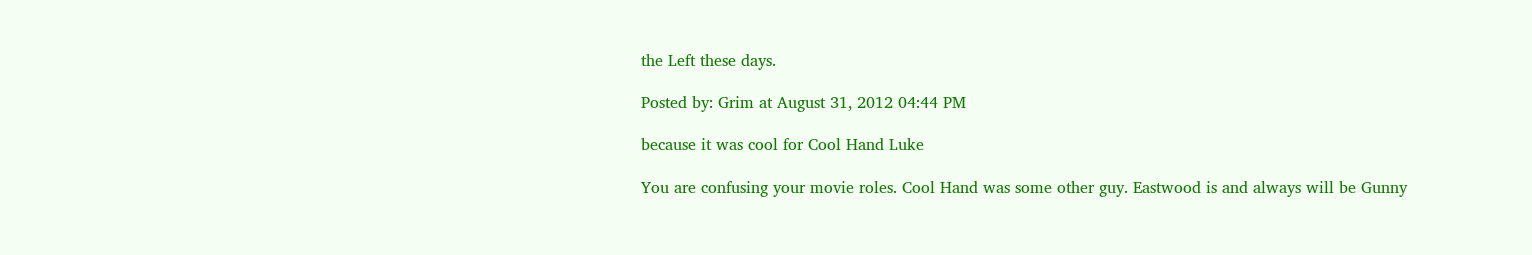the Left these days.

Posted by: Grim at August 31, 2012 04:44 PM

because it was cool for Cool Hand Luke

You are confusing your movie roles. Cool Hand was some other guy. Eastwood is and always will be Gunny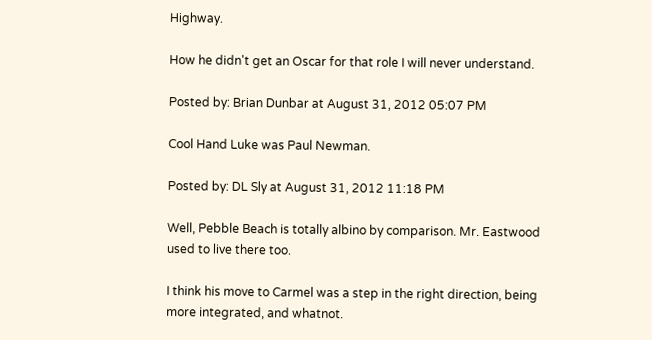Highway.

How he didn't get an Oscar for that role I will never understand.

Posted by: Brian Dunbar at August 31, 2012 05:07 PM

Cool Hand Luke was Paul Newman.

Posted by: DL Sly at August 31, 2012 11:18 PM

Well, Pebble Beach is totally albino by comparison. Mr. Eastwood used to live there too.

I think his move to Carmel was a step in the right direction, being more integrated, and whatnot.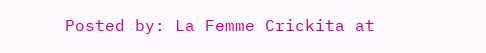Posted by: La Femme Crickita at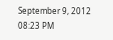September 9, 2012 08:23 PM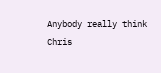Anybody really think Chris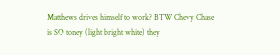Matthews drives himself to work? BTW Chevy Chase is SO toney (light bright white) they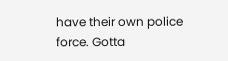have their own police force. Gotta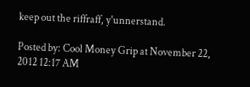keep out the riffraff, y'unnerstand.

Posted by: Cool Money Grip at November 22, 2012 12:17 AM